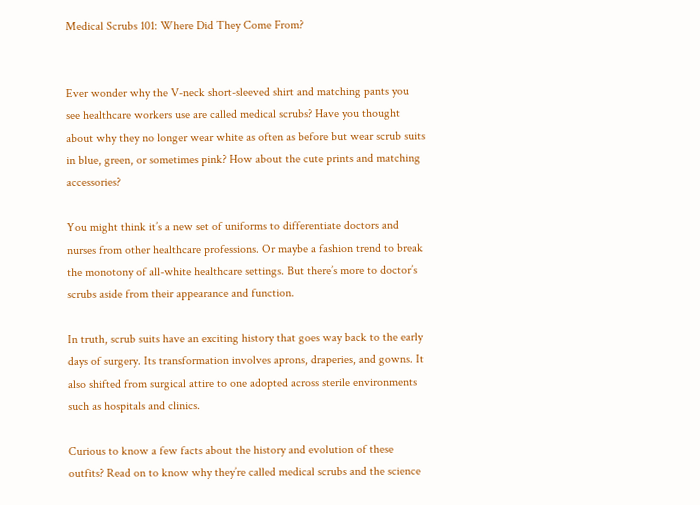Medical Scrubs 101: Where Did They Come From?


Ever wonder why the V-neck short-sleeved shirt and matching pants you see healthcare workers use are called medical scrubs? Have you thought about why they no longer wear white as often as before but wear scrub suits in blue, green, or sometimes pink? How about the cute prints and matching accessories?

You might think it’s a new set of uniforms to differentiate doctors and nurses from other healthcare professions. Or maybe a fashion trend to break the monotony of all-white healthcare settings. But there’s more to doctor’s scrubs aside from their appearance and function.

In truth, scrub suits have an exciting history that goes way back to the early days of surgery. Its transformation involves aprons, draperies, and gowns. It also shifted from surgical attire to one adopted across sterile environments such as hospitals and clinics.

Curious to know a few facts about the history and evolution of these outfits? Read on to know why they’re called medical scrubs and the science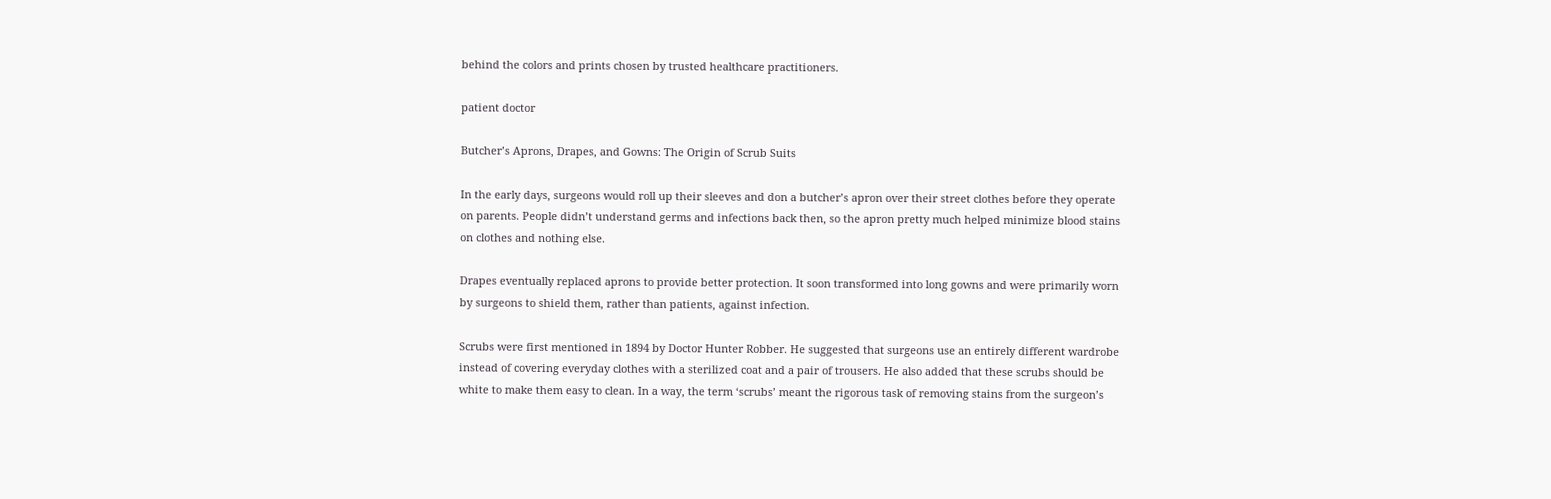behind the colors and prints chosen by trusted healthcare practitioners.

patient doctor

Butcher’s Aprons, Drapes, and Gowns: The Origin of Scrub Suits

In the early days, surgeons would roll up their sleeves and don a butcher’s apron over their street clothes before they operate on parents. People didn’t understand germs and infections back then, so the apron pretty much helped minimize blood stains on clothes and nothing else.

Drapes eventually replaced aprons to provide better protection. It soon transformed into long gowns and were primarily worn by surgeons to shield them, rather than patients, against infection.

Scrubs were first mentioned in 1894 by Doctor Hunter Robber. He suggested that surgeons use an entirely different wardrobe instead of covering everyday clothes with a sterilized coat and a pair of trousers. He also added that these scrubs should be white to make them easy to clean. In a way, the term ‘scrubs’ meant the rigorous task of removing stains from the surgeon’s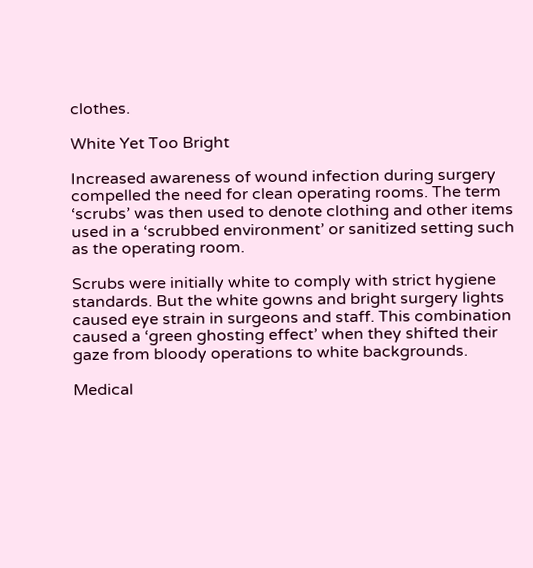clothes.

White Yet Too Bright

Increased awareness of wound infection during surgery compelled the need for clean operating rooms. The term ‘scrubs’ was then used to denote clothing and other items used in a ‘scrubbed environment’ or sanitized setting such as the operating room.

Scrubs were initially white to comply with strict hygiene standards. But the white gowns and bright surgery lights caused eye strain in surgeons and staff. This combination caused a ‘green ghosting effect’ when they shifted their gaze from bloody operations to white backgrounds.

Medical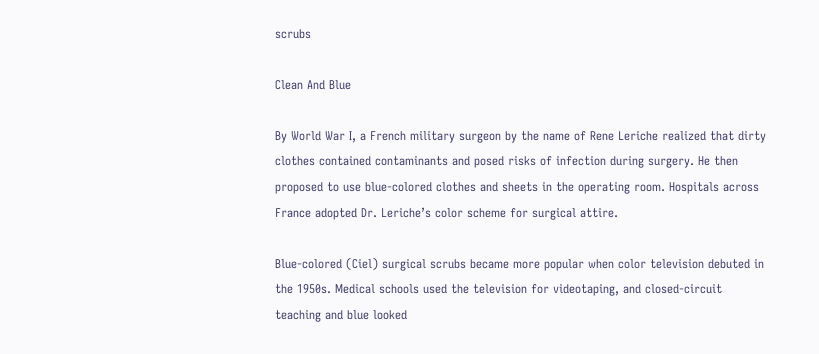scrubs

Clean And Blue

By World War I, a French military surgeon by the name of Rene Leriche realized that dirty clothes contained contaminants and posed risks of infection during surgery. He then proposed to use blue-colored clothes and sheets in the operating room. Hospitals across France adopted Dr. Leriche’s color scheme for surgical attire.

Blue-colored (Ciel) surgical scrubs became more popular when color television debuted in the 1950s. Medical schools used the television for videotaping, and closed-circuit teaching and blue looked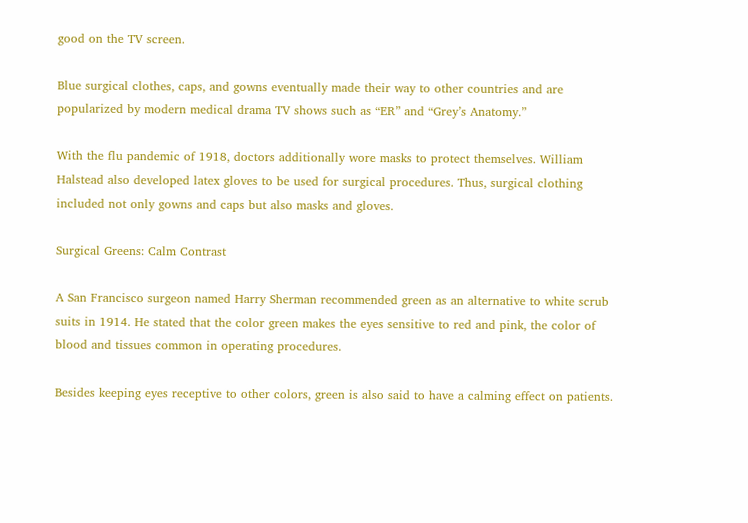good on the TV screen.

Blue surgical clothes, caps, and gowns eventually made their way to other countries and are popularized by modern medical drama TV shows such as “ER” and “Grey’s Anatomy.”

With the flu pandemic of 1918, doctors additionally wore masks to protect themselves. William Halstead also developed latex gloves to be used for surgical procedures. Thus, surgical clothing included not only gowns and caps but also masks and gloves.

Surgical Greens: Calm Contrast

A San Francisco surgeon named Harry Sherman recommended green as an alternative to white scrub suits in 1914. He stated that the color green makes the eyes sensitive to red and pink, the color of blood and tissues common in operating procedures.

Besides keeping eyes receptive to other colors, green is also said to have a calming effect on patients.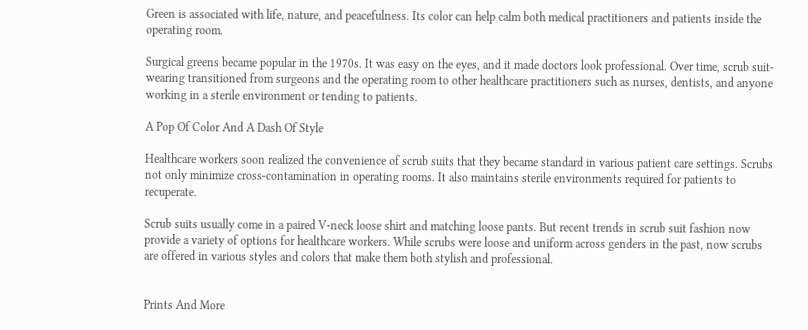Green is associated with life, nature, and peacefulness. Its color can help calm both medical practitioners and patients inside the operating room.

Surgical greens became popular in the 1970s. It was easy on the eyes, and it made doctors look professional. Over time, scrub suit-wearing transitioned from surgeons and the operating room to other healthcare practitioners such as nurses, dentists, and anyone working in a sterile environment or tending to patients.

A Pop Of Color And A Dash Of Style

Healthcare workers soon realized the convenience of scrub suits that they became standard in various patient care settings. Scrubs not only minimize cross-contamination in operating rooms. It also maintains sterile environments required for patients to recuperate.

Scrub suits usually come in a paired V-neck loose shirt and matching loose pants. But recent trends in scrub suit fashion now provide a variety of options for healthcare workers. While scrubs were loose and uniform across genders in the past, now scrubs are offered in various styles and colors that make them both stylish and professional.


Prints And More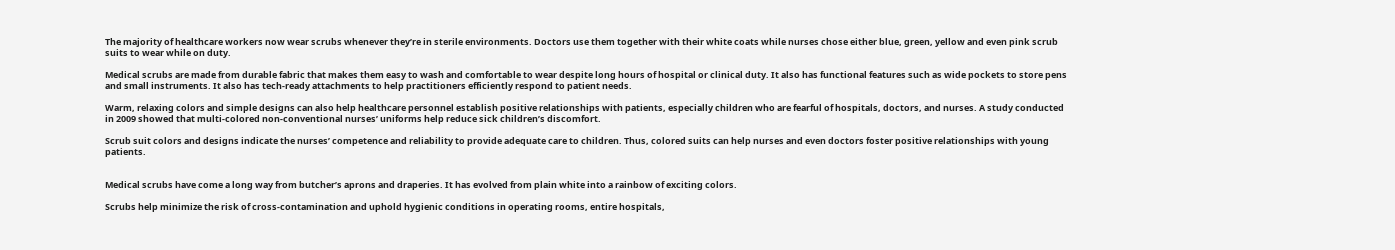The majority of healthcare workers now wear scrubs whenever they’re in sterile environments. Doctors use them together with their white coats while nurses chose either blue, green, yellow and even pink scrub suits to wear while on duty.

Medical scrubs are made from durable fabric that makes them easy to wash and comfortable to wear despite long hours of hospital or clinical duty. It also has functional features such as wide pockets to store pens and small instruments. It also has tech-ready attachments to help practitioners efficiently respond to patient needs.

Warm, relaxing colors and simple designs can also help healthcare personnel establish positive relationships with patients, especially children who are fearful of hospitals, doctors, and nurses. A study conducted in 2009 showed that multi-colored non-conventional nurses’ uniforms help reduce sick children’s discomfort.

Scrub suit colors and designs indicate the nurses’ competence and reliability to provide adequate care to children. Thus, colored suits can help nurses and even doctors foster positive relationships with young patients.


Medical scrubs have come a long way from butcher’s aprons and draperies. It has evolved from plain white into a rainbow of exciting colors.

Scrubs help minimize the risk of cross-contamination and uphold hygienic conditions in operating rooms, entire hospitals,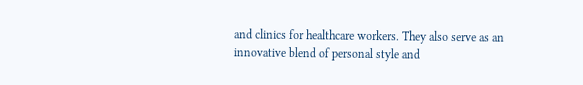and clinics for healthcare workers. They also serve as an innovative blend of personal style and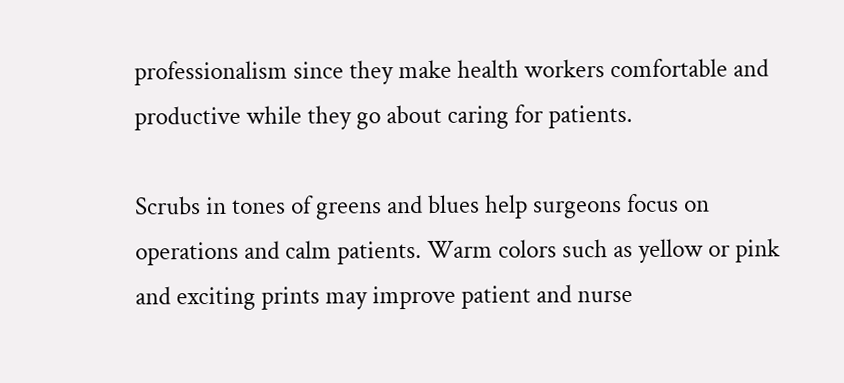professionalism since they make health workers comfortable and productive while they go about caring for patients.

Scrubs in tones of greens and blues help surgeons focus on operations and calm patients. Warm colors such as yellow or pink and exciting prints may improve patient and nurse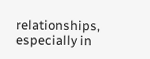relationships, especially in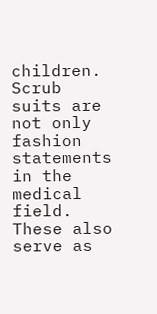children. Scrub suits are not only fashion statements in the medical field. These also serve as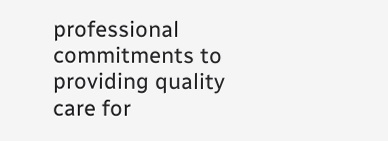professional commitments to providing quality care for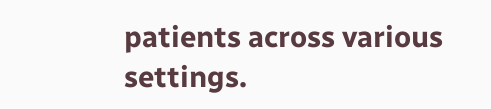patients across various settings.